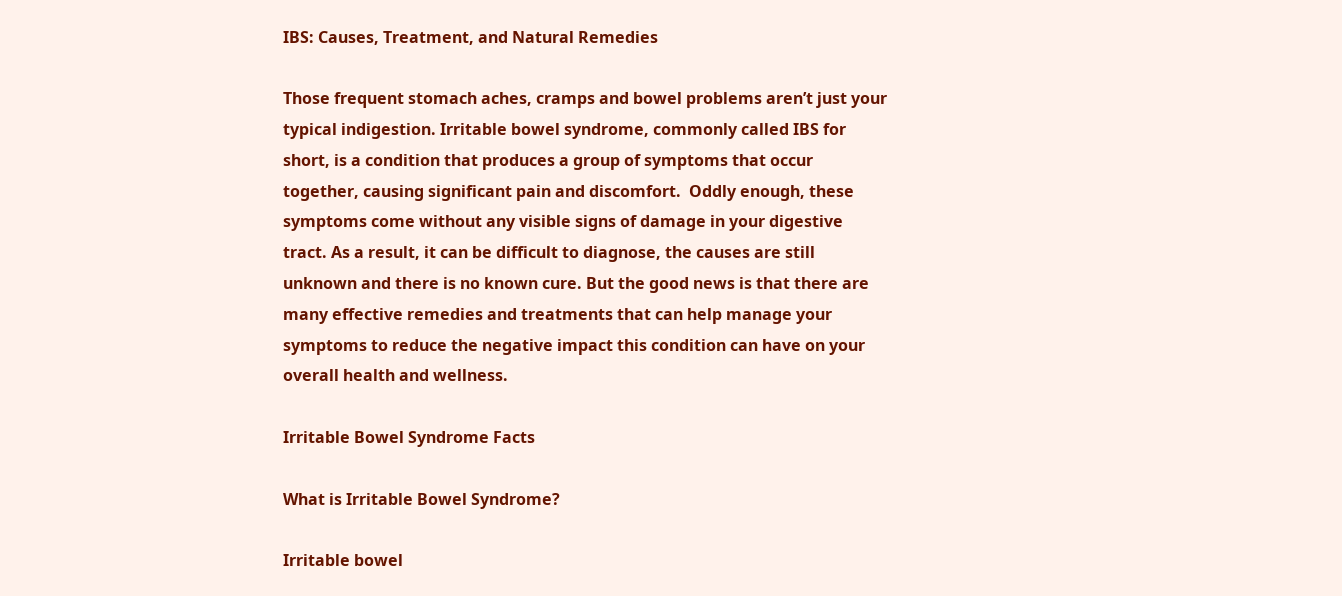IBS: Causes, Treatment, and Natural Remedies

Those frequent stomach aches, cramps and bowel problems aren’t just your typical indigestion. Irritable bowel syndrome, commonly called IBS for short, is a condition that produces a group of symptoms that occur together, causing significant pain and discomfort.  Oddly enough, these symptoms come without any visible signs of damage in your digestive tract. As a result, it can be difficult to diagnose, the causes are still unknown and there is no known cure. But the good news is that there are many effective remedies and treatments that can help manage your symptoms to reduce the negative impact this condition can have on your overall health and wellness.

Irritable Bowel Syndrome Facts

What is Irritable Bowel Syndrome?

Irritable bowel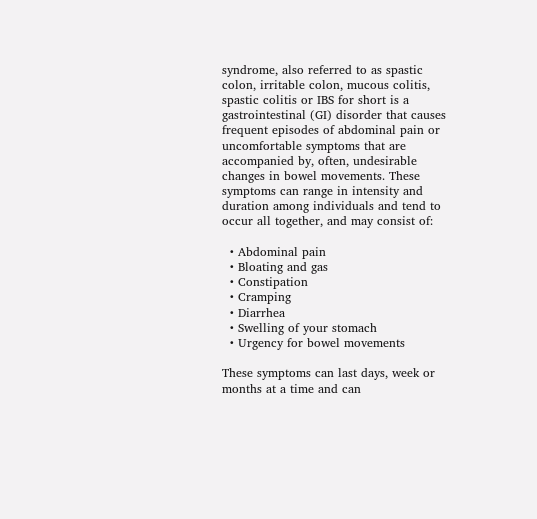syndrome, also referred to as spastic colon, irritable colon, mucous colitis, spastic colitis or IBS for short is a gastrointestinal (GI) disorder that causes frequent episodes of abdominal pain or uncomfortable symptoms that are accompanied by, often, undesirable changes in bowel movements. These symptoms can range in intensity and duration among individuals and tend to occur all together, and may consist of:

  • Abdominal pain
  • Bloating and gas
  • Constipation
  • Cramping
  • Diarrhea
  • Swelling of your stomach
  • Urgency for bowel movements

These symptoms can last days, week or months at a time and can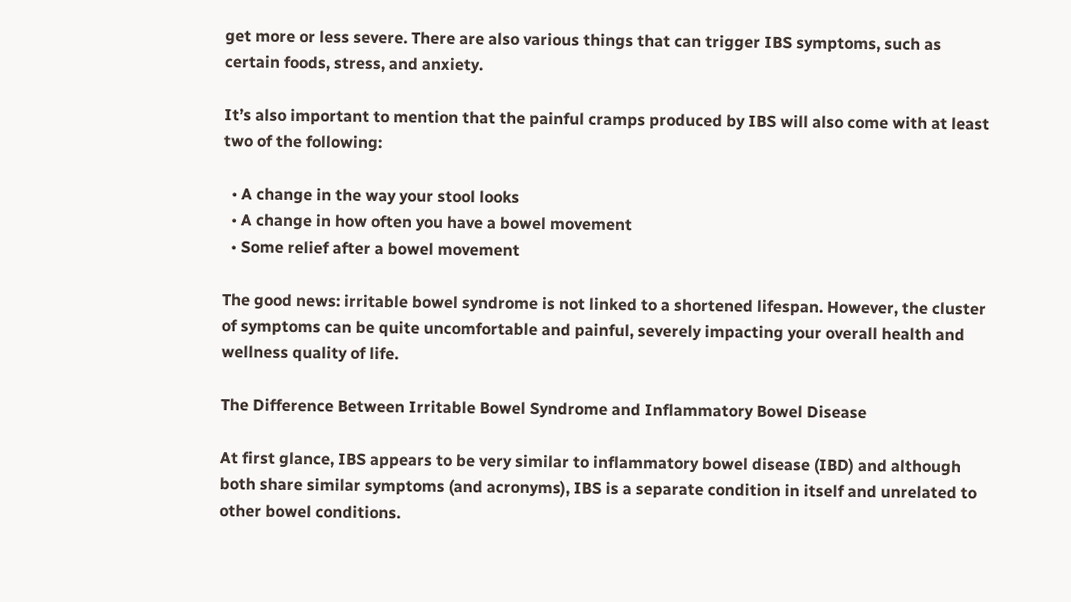get more or less severe. There are also various things that can trigger IBS symptoms, such as certain foods, stress, and anxiety.

It’s also important to mention that the painful cramps produced by IBS will also come with at least two of the following:

  • A change in the way your stool looks
  • A change in how often you have a bowel movement
  • Some relief after a bowel movement

The good news: irritable bowel syndrome is not linked to a shortened lifespan. However, the cluster of symptoms can be quite uncomfortable and painful, severely impacting your overall health and wellness quality of life.

The Difference Between Irritable Bowel Syndrome and Inflammatory Bowel Disease

At first glance, IBS appears to be very similar to inflammatory bowel disease (IBD) and although both share similar symptoms (and acronyms), IBS is a separate condition in itself and unrelated to other bowel conditions.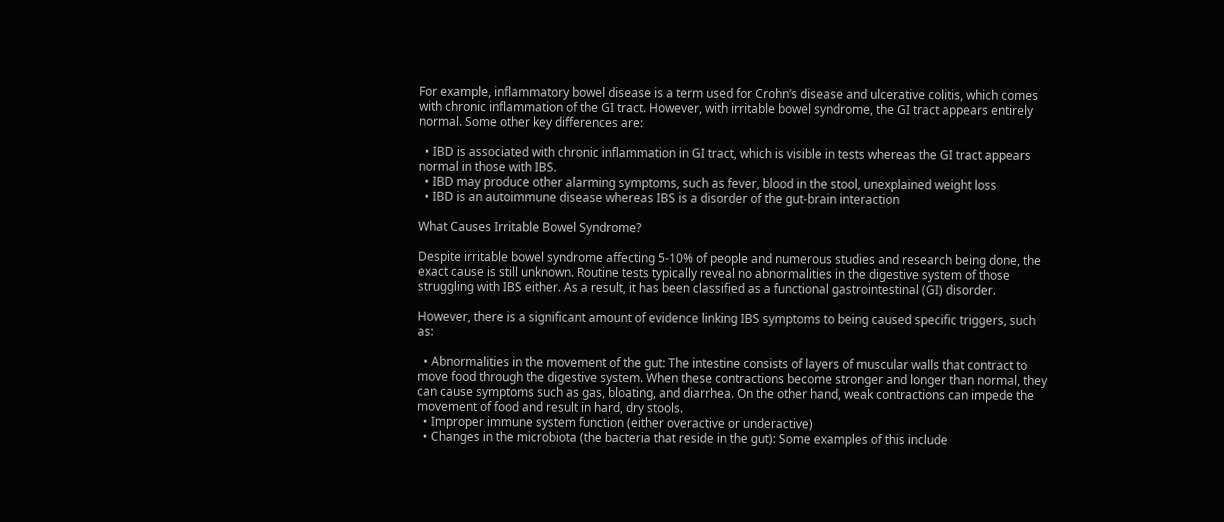For example, inflammatory bowel disease is a term used for Crohn’s disease and ulcerative colitis, which comes with chronic inflammation of the GI tract. However, with irritable bowel syndrome, the GI tract appears entirely normal. Some other key differences are:

  • IBD is associated with chronic inflammation in GI tract, which is visible in tests whereas the GI tract appears normal in those with IBS.
  • IBD may produce other alarming symptoms, such as fever, blood in the stool, unexplained weight loss
  • IBD is an autoimmune disease whereas IBS is a disorder of the gut-brain interaction

What Causes Irritable Bowel Syndrome?

Despite irritable bowel syndrome affecting 5-10% of people and numerous studies and research being done, the exact cause is still unknown. Routine tests typically reveal no abnormalities in the digestive system of those struggling with IBS either. As a result, it has been classified as a functional gastrointestinal (GI) disorder.

However, there is a significant amount of evidence linking IBS symptoms to being caused specific triggers, such as:

  • Abnormalities in the movement of the gut: The intestine consists of layers of muscular walls that contract to move food through the digestive system. When these contractions become stronger and longer than normal, they can cause symptoms such as gas, bloating, and diarrhea. On the other hand, weak contractions can impede the movement of food and result in hard, dry stools.
  • Improper immune system function (either overactive or underactive)
  • Changes in the microbiota (the bacteria that reside in the gut): Some examples of this include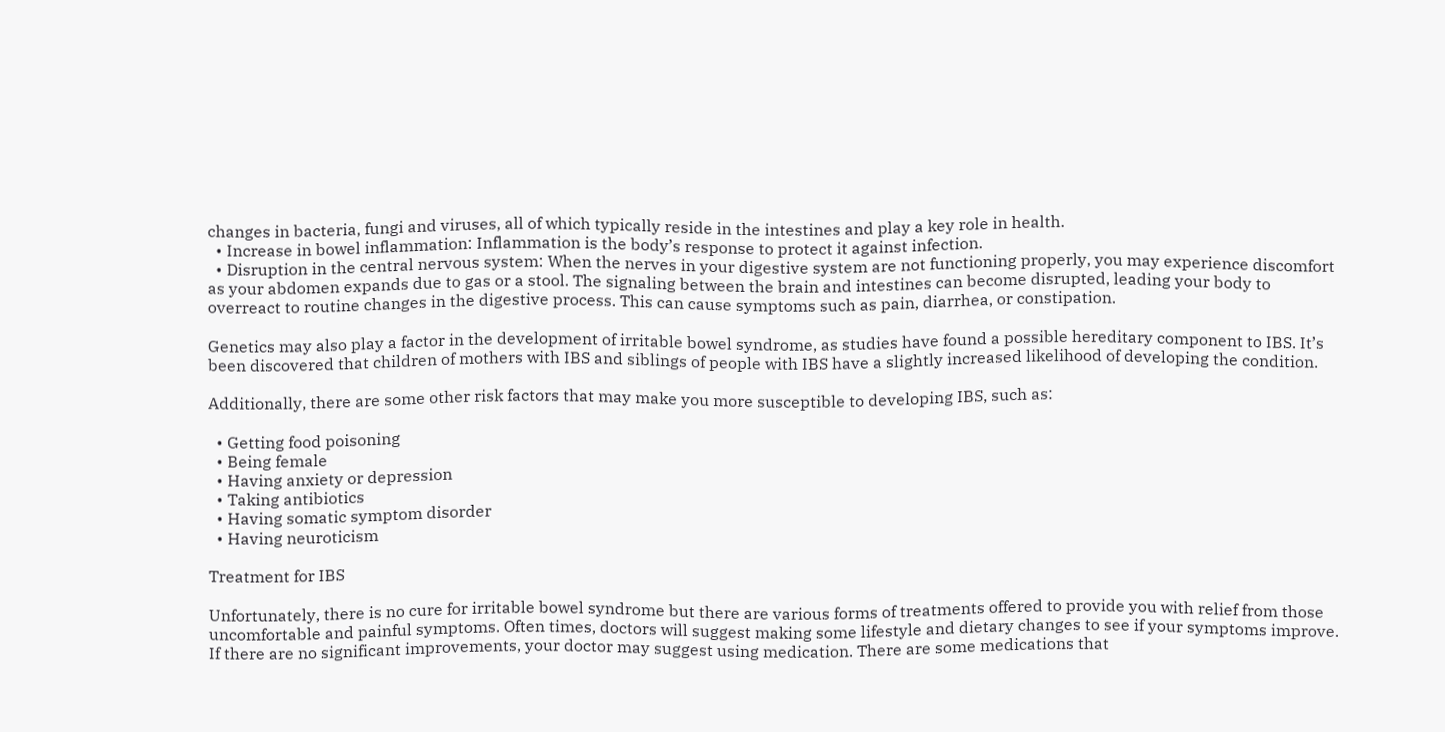changes in bacteria, fungi and viruses, all of which typically reside in the intestines and play a key role in health.
  • Increase in bowel inflammation: Inflammation is the body’s response to protect it against infection.
  • Disruption in the central nervous system: When the nerves in your digestive system are not functioning properly, you may experience discomfort as your abdomen expands due to gas or a stool. The signaling between the brain and intestines can become disrupted, leading your body to overreact to routine changes in the digestive process. This can cause symptoms such as pain, diarrhea, or constipation.

Genetics may also play a factor in the development of irritable bowel syndrome, as studies have found a possible hereditary component to IBS. It’s been discovered that children of mothers with IBS and siblings of people with IBS have a slightly increased likelihood of developing the condition.

Additionally, there are some other risk factors that may make you more susceptible to developing IBS, such as:

  • Getting food poisoning
  • Being female
  • Having anxiety or depression
  • Taking antibiotics
  • Having somatic symptom disorder
  • Having neuroticism

Treatment for IBS

Unfortunately, there is no cure for irritable bowel syndrome but there are various forms of treatments offered to provide you with relief from those uncomfortable and painful symptoms. Often times, doctors will suggest making some lifestyle and dietary changes to see if your symptoms improve.  If there are no significant improvements, your doctor may suggest using medication. There are some medications that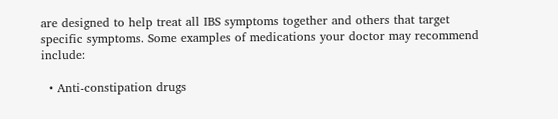are designed to help treat all IBS symptoms together and others that target specific symptoms. Some examples of medications your doctor may recommend include:

  • Anti-constipation drugs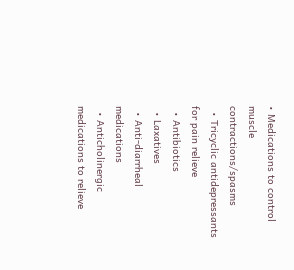• Medications to control muscle contractions/spasms
  • Tricyclic antidepressants for pain relieve
  • Antibiotics
  • Laxatives
  • Anti-diarrheal medications
  • Anticholinergic medications to relieve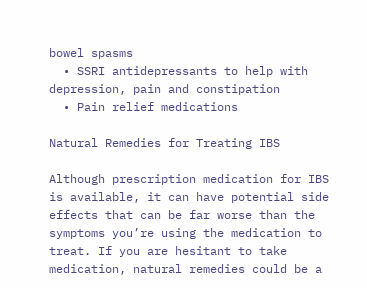bowel spasms
  • SSRI antidepressants to help with depression, pain and constipation
  • Pain relief medications

Natural Remedies for Treating IBS

Although prescription medication for IBS is available, it can have potential side effects that can be far worse than the symptoms you’re using the medication to treat. If you are hesitant to take medication, natural remedies could be a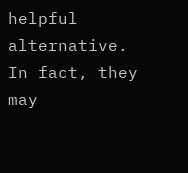helpful alternative. In fact, they may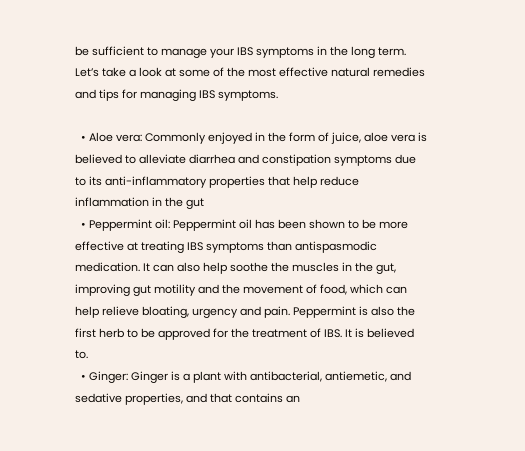be sufficient to manage your IBS symptoms in the long term. Let’s take a look at some of the most effective natural remedies and tips for managing IBS symptoms.

  • Aloe vera: Commonly enjoyed in the form of juice, aloe vera is believed to alleviate diarrhea and constipation symptoms due to its anti-inflammatory properties that help reduce inflammation in the gut
  • Peppermint oil: Peppermint oil has been shown to be more effective at treating IBS symptoms than antispasmodic medication. It can also help soothe the muscles in the gut, improving gut motility and the movement of food, which can help relieve bloating, urgency and pain. Peppermint is also the first herb to be approved for the treatment of IBS. It is believed to.
  • Ginger: Ginger is a plant with antibacterial, antiemetic, and sedative properties, and that contains an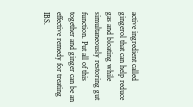active ingredient called gingerol that can help reduce gas and bloating while simultaneously restoring gut function. Put all of this together and ginger can be an effective remedy for treating IBS.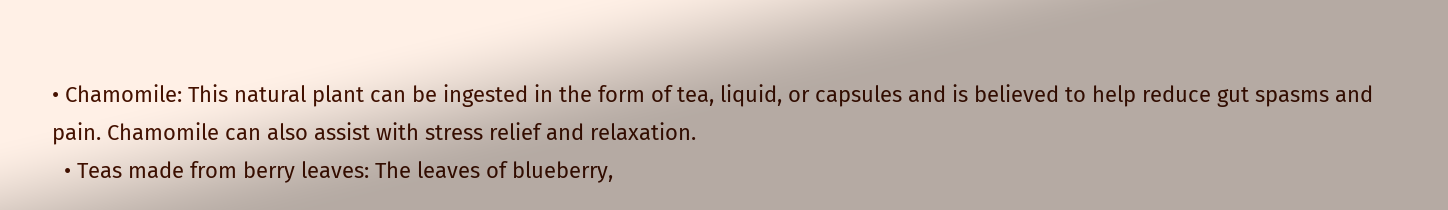• Chamomile: This natural plant can be ingested in the form of tea, liquid, or capsules and is believed to help reduce gut spasms and pain. Chamomile can also assist with stress relief and relaxation.
  • Teas made from berry leaves: The leaves of blueberry,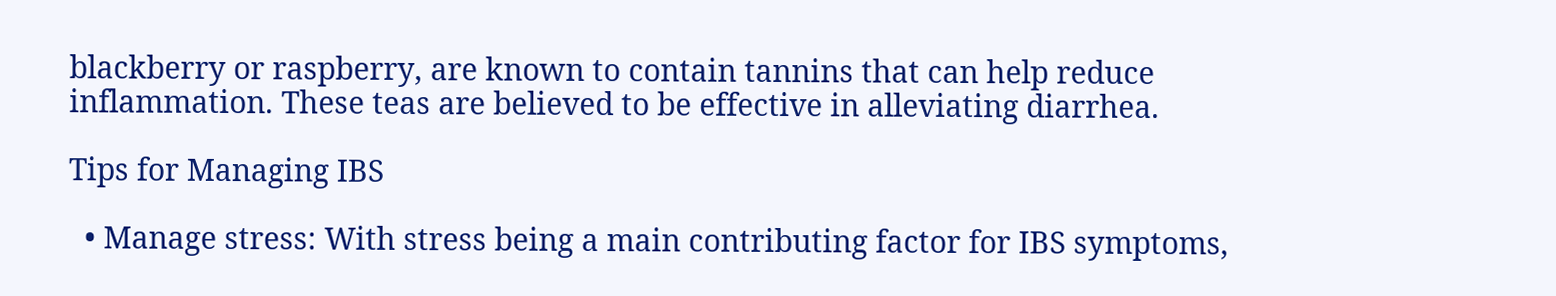blackberry or raspberry, are known to contain tannins that can help reduce inflammation. These teas are believed to be effective in alleviating diarrhea.

Tips for Managing IBS

  • Manage stress: With stress being a main contributing factor for IBS symptoms,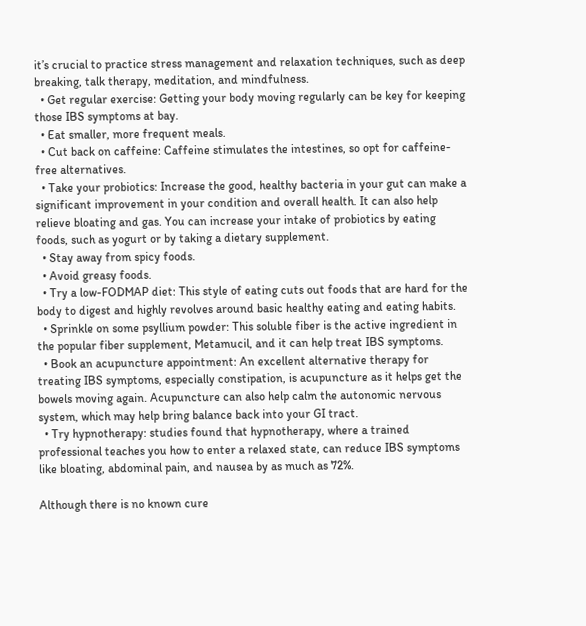it’s crucial to practice stress management and relaxation techniques, such as deep breaking, talk therapy, meditation, and mindfulness.
  • Get regular exercise: Getting your body moving regularly can be key for keeping those IBS symptoms at bay.
  • Eat smaller, more frequent meals.
  • Cut back on caffeine: Caffeine stimulates the intestines, so opt for caffeine-free alternatives.
  • Take your probiotics: Increase the good, healthy bacteria in your gut can make a significant improvement in your condition and overall health. It can also help relieve bloating and gas. You can increase your intake of probiotics by eating foods, such as yogurt or by taking a dietary supplement.
  • Stay away from spicy foods.
  • Avoid greasy foods.
  • Try a low-FODMAP diet: This style of eating cuts out foods that are hard for the body to digest and highly revolves around basic healthy eating and eating habits.
  • Sprinkle on some psyllium powder: This soluble fiber is the active ingredient in the popular fiber supplement, Metamucil, and it can help treat IBS symptoms.
  • Book an acupuncture appointment: An excellent alternative therapy for treating IBS symptoms, especially constipation, is acupuncture as it helps get the bowels moving again. Acupuncture can also help calm the autonomic nervous system, which may help bring balance back into your GI tract.
  • Try hypnotherapy: studies found that hypnotherapy, where a trained professional teaches you how to enter a relaxed state, can reduce IBS symptoms like bloating, abdominal pain, and nausea by as much as 72%.

Although there is no known cure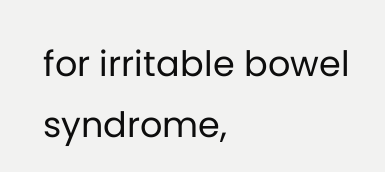for irritable bowel syndrome,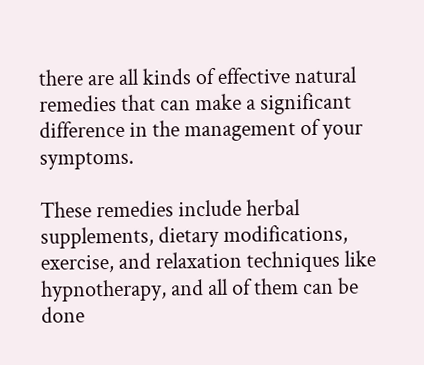there are all kinds of effective natural remedies that can make a significant difference in the management of your symptoms.

These remedies include herbal supplements, dietary modifications, exercise, and relaxation techniques like hypnotherapy, and all of them can be done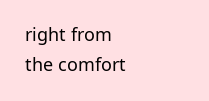right from the comfort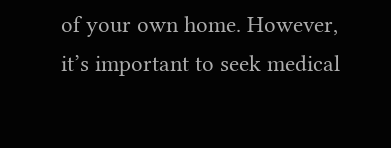of your own home. However, it’s important to seek medical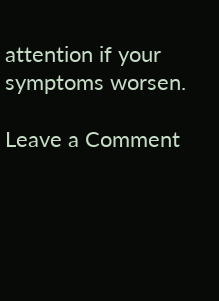attention if your symptoms worsen.

Leave a Comment